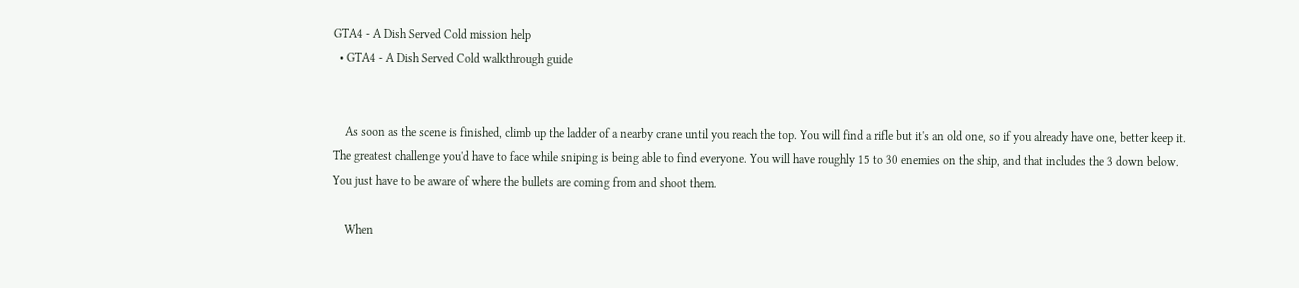GTA4 - A Dish Served Cold mission help
  • GTA4 - A Dish Served Cold walkthrough guide


    As soon as the scene is finished, climb up the ladder of a nearby crane until you reach the top. You will find a rifle but it's an old one, so if you already have one, better keep it. The greatest challenge you'd have to face while sniping is being able to find everyone. You will have roughly 15 to 30 enemies on the ship, and that includes the 3 down below. You just have to be aware of where the bullets are coming from and shoot them.

    When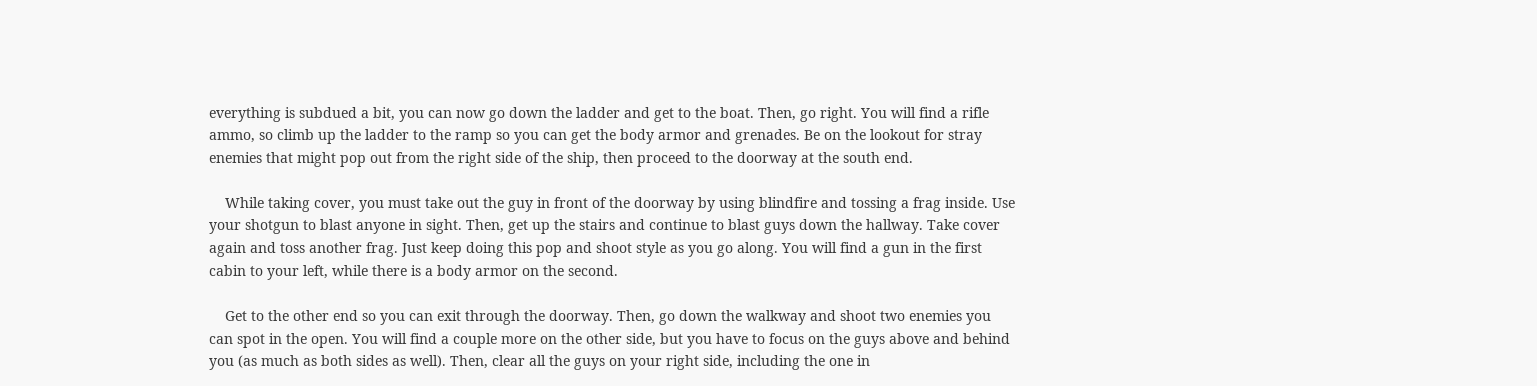everything is subdued a bit, you can now go down the ladder and get to the boat. Then, go right. You will find a rifle ammo, so climb up the ladder to the ramp so you can get the body armor and grenades. Be on the lookout for stray enemies that might pop out from the right side of the ship, then proceed to the doorway at the south end.

    While taking cover, you must take out the guy in front of the doorway by using blindfire and tossing a frag inside. Use your shotgun to blast anyone in sight. Then, get up the stairs and continue to blast guys down the hallway. Take cover again and toss another frag. Just keep doing this pop and shoot style as you go along. You will find a gun in the first cabin to your left, while there is a body armor on the second.

    Get to the other end so you can exit through the doorway. Then, go down the walkway and shoot two enemies you can spot in the open. You will find a couple more on the other side, but you have to focus on the guys above and behind you (as much as both sides as well). Then, clear all the guys on your right side, including the one in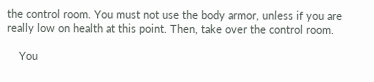the control room. You must not use the body armor, unless if you are really low on health at this point. Then, take over the control room.

    You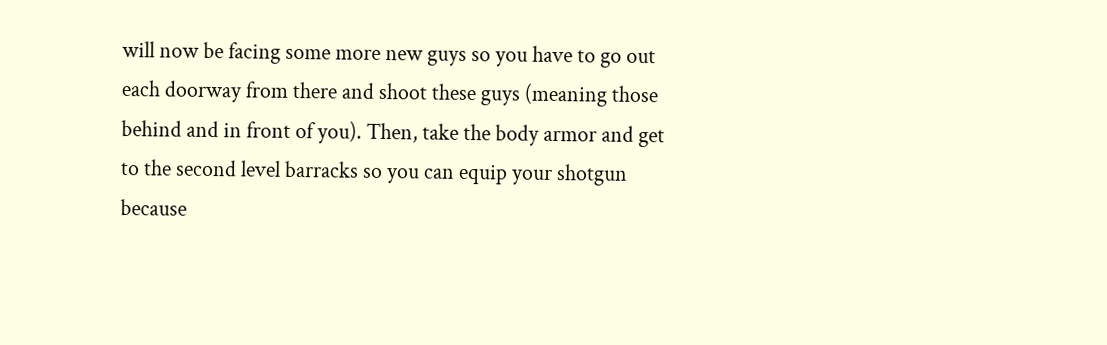will now be facing some more new guys so you have to go out each doorway from there and shoot these guys (meaning those behind and in front of you). Then, take the body armor and get to the second level barracks so you can equip your shotgun because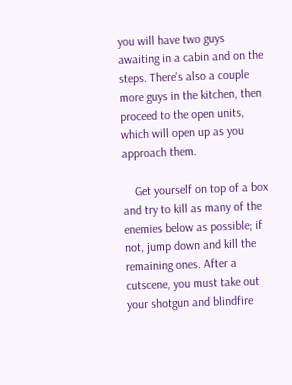you will have two guys awaiting in a cabin and on the steps. There's also a couple more guys in the kitchen, then proceed to the open units, which will open up as you approach them.

    Get yourself on top of a box and try to kill as many of the enemies below as possible; if not, jump down and kill the remaining ones. After a cutscene, you must take out your shotgun and blindfire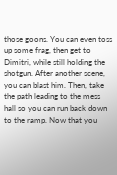those goons. You can even toss up some frag, then get to Dimitri, while still holding the shotgun. After another scene, you can blast him. Then, take the path leading to the mess hall so you can run back down to the ramp. Now that you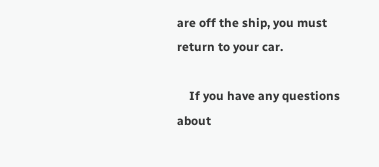are off the ship, you must return to your car.

    If you have any questions about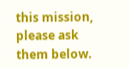this mission, please ask them below.